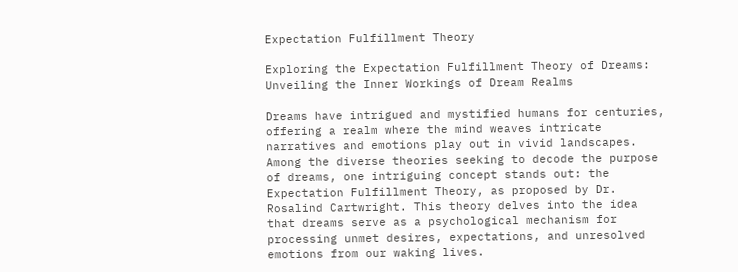Expectation Fulfillment Theory

Exploring the Expectation Fulfillment Theory of Dreams: Unveiling the Inner Workings of Dream Realms

Dreams have intrigued and mystified humans for centuries, offering a realm where the mind weaves intricate narratives and emotions play out in vivid landscapes. Among the diverse theories seeking to decode the purpose of dreams, one intriguing concept stands out: the Expectation Fulfillment Theory, as proposed by Dr. Rosalind Cartwright. This theory delves into the idea that dreams serve as a psychological mechanism for processing unmet desires, expectations, and unresolved emotions from our waking lives.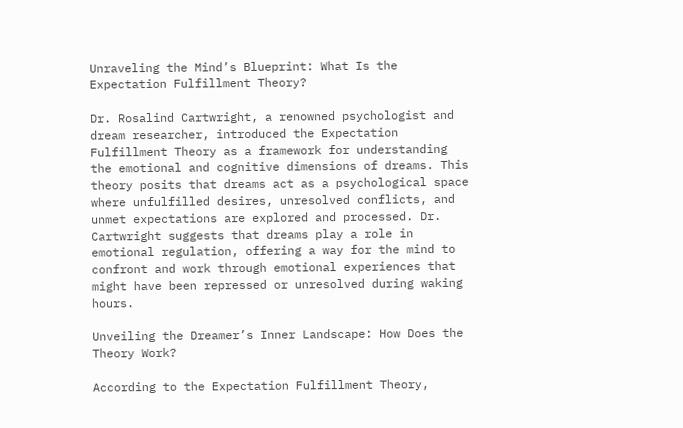Unraveling the Mind’s Blueprint: What Is the Expectation Fulfillment Theory?

Dr. Rosalind Cartwright, a renowned psychologist and dream researcher, introduced the Expectation Fulfillment Theory as a framework for understanding the emotional and cognitive dimensions of dreams. This theory posits that dreams act as a psychological space where unfulfilled desires, unresolved conflicts, and unmet expectations are explored and processed. Dr. Cartwright suggests that dreams play a role in emotional regulation, offering a way for the mind to confront and work through emotional experiences that might have been repressed or unresolved during waking hours.

Unveiling the Dreamer’s Inner Landscape: How Does the Theory Work?

According to the Expectation Fulfillment Theory,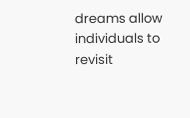dreams allow individuals to revisit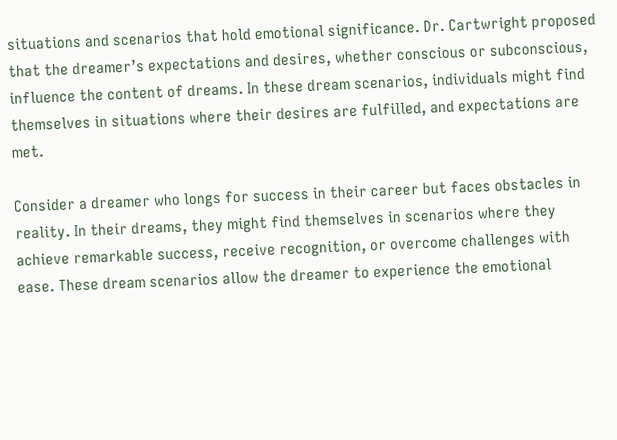situations and scenarios that hold emotional significance. Dr. Cartwright proposed that the dreamer’s expectations and desires, whether conscious or subconscious, influence the content of dreams. In these dream scenarios, individuals might find themselves in situations where their desires are fulfilled, and expectations are met.

Consider a dreamer who longs for success in their career but faces obstacles in reality. In their dreams, they might find themselves in scenarios where they achieve remarkable success, receive recognition, or overcome challenges with ease. These dream scenarios allow the dreamer to experience the emotional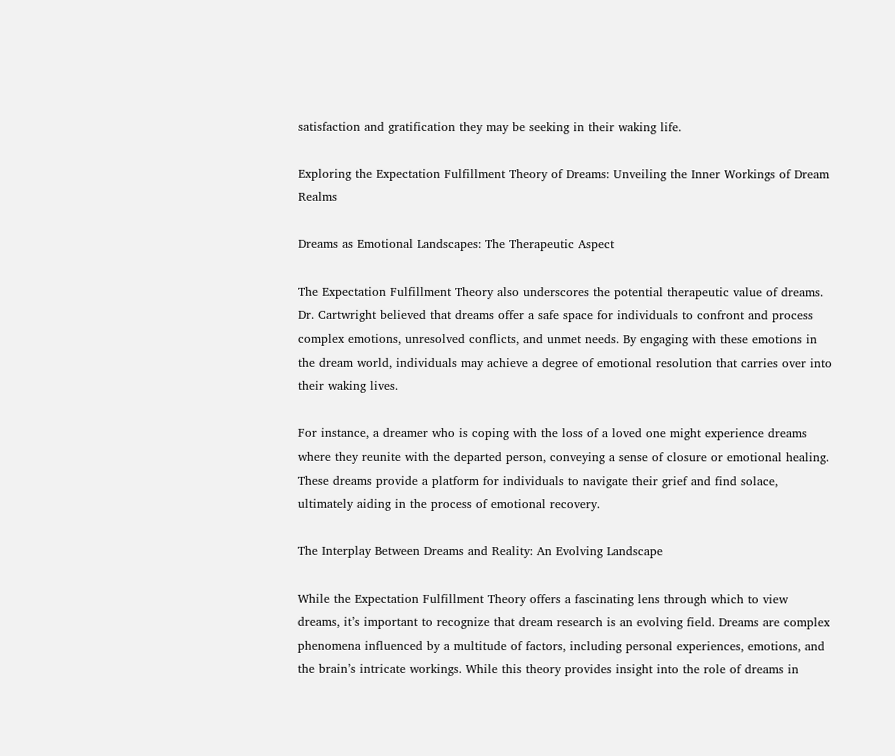satisfaction and gratification they may be seeking in their waking life.

Exploring the Expectation Fulfillment Theory of Dreams: Unveiling the Inner Workings of Dream Realms

Dreams as Emotional Landscapes: The Therapeutic Aspect

The Expectation Fulfillment Theory also underscores the potential therapeutic value of dreams. Dr. Cartwright believed that dreams offer a safe space for individuals to confront and process complex emotions, unresolved conflicts, and unmet needs. By engaging with these emotions in the dream world, individuals may achieve a degree of emotional resolution that carries over into their waking lives.

For instance, a dreamer who is coping with the loss of a loved one might experience dreams where they reunite with the departed person, conveying a sense of closure or emotional healing. These dreams provide a platform for individuals to navigate their grief and find solace, ultimately aiding in the process of emotional recovery.

The Interplay Between Dreams and Reality: An Evolving Landscape

While the Expectation Fulfillment Theory offers a fascinating lens through which to view dreams, it’s important to recognize that dream research is an evolving field. Dreams are complex phenomena influenced by a multitude of factors, including personal experiences, emotions, and the brain’s intricate workings. While this theory provides insight into the role of dreams in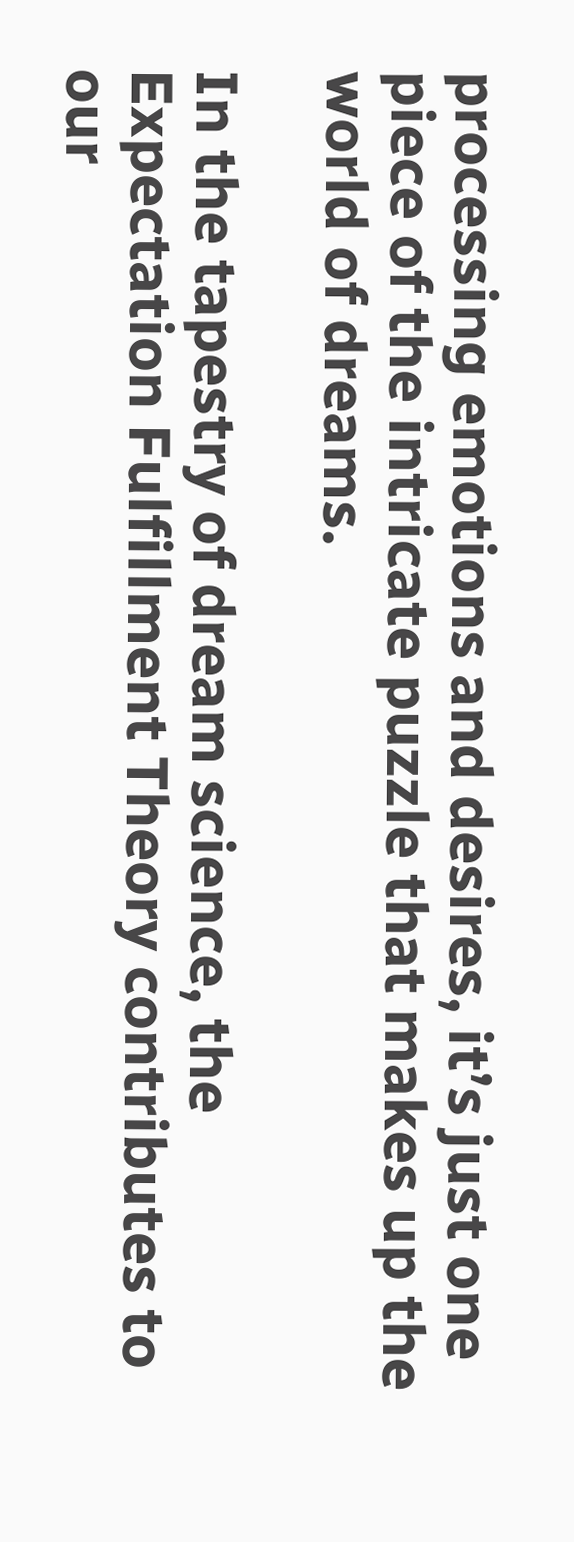processing emotions and desires, it’s just one piece of the intricate puzzle that makes up the world of dreams.

In the tapestry of dream science, the Expectation Fulfillment Theory contributes to our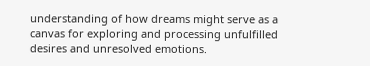understanding of how dreams might serve as a canvas for exploring and processing unfulfilled desires and unresolved emotions.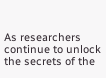As researchers continue to unlock the secrets of the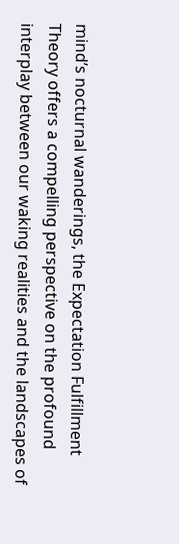mind’s nocturnal wanderings, the Expectation Fulfillment Theory offers a compelling perspective on the profound interplay between our waking realities and the landscapes of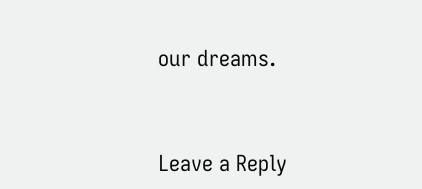our dreams.


Leave a Reply